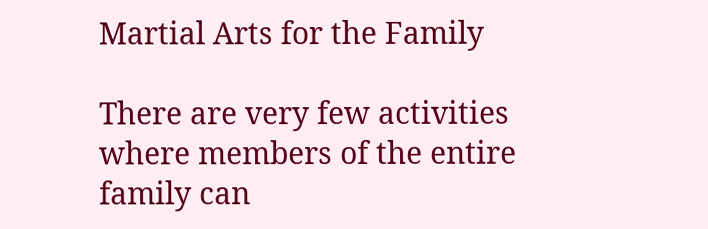Martial Arts for the Family

There are very few activities where members of the entire family can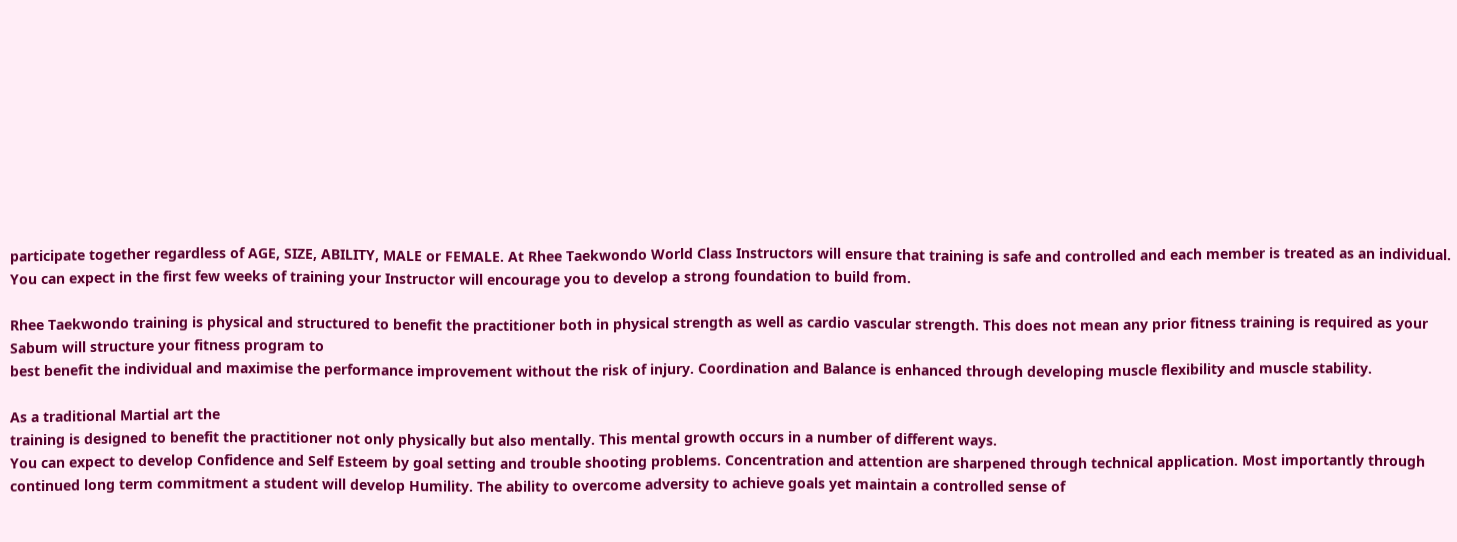participate together regardless of AGE, SIZE, ABILITY, MALE or FEMALE. At Rhee Taekwondo World Class Instructors will ensure that training is safe and controlled and each member is treated as an individual. You can expect in the first few weeks of training your Instructor will encourage you to develop a strong foundation to build from.

Rhee Taekwondo training is physical and structured to benefit the practitioner both in physical strength as well as cardio vascular strength. This does not mean any prior fitness training is required as your Sabum will structure your fitness program to
best benefit the individual and maximise the performance improvement without the risk of injury. Coordination and Balance is enhanced through developing muscle flexibility and muscle stability.

As a traditional Martial art the
training is designed to benefit the practitioner not only physically but also mentally. This mental growth occurs in a number of different ways.
You can expect to develop Confidence and Self Esteem by goal setting and trouble shooting problems. Concentration and attention are sharpened through technical application. Most importantly through continued long term commitment a student will develop Humility. The ability to overcome adversity to achieve goals yet maintain a controlled sense of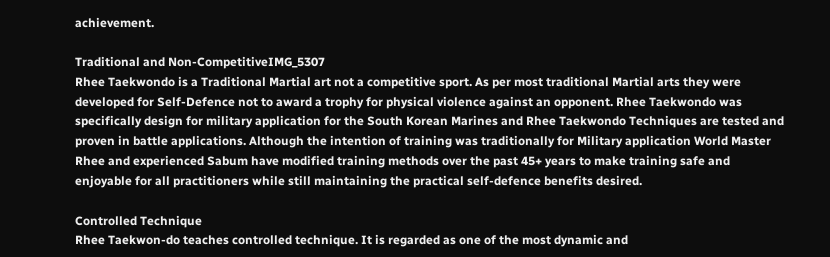achievement.

Traditional and Non-CompetitiveIMG_5307
Rhee Taekwondo is a Traditional Martial art not a competitive sport. As per most traditional Martial arts they were developed for Self-Defence not to award a trophy for physical violence against an opponent. Rhee Taekwondo was specifically design for military application for the South Korean Marines and Rhee Taekwondo Techniques are tested and proven in battle applications. Although the intention of training was traditionally for Military application World Master Rhee and experienced Sabum have modified training methods over the past 45+ years to make training safe and
enjoyable for all practitioners while still maintaining the practical self-defence benefits desired.

Controlled Technique
Rhee Taekwon-do teaches controlled technique. It is regarded as one of the most dynamic and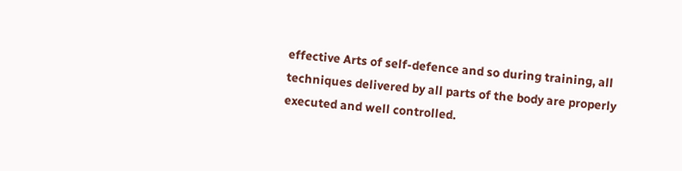effective Arts of self-defence and so during training, all techniques delivered by all parts of the body are properly executed and well controlled.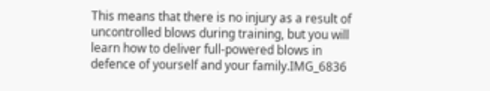This means that there is no injury as a result of uncontrolled blows during training, but you will learn how to deliver full-powered blows in
defence of yourself and your family.IMG_6836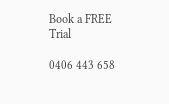Book a FREE Trial

0406 443 658